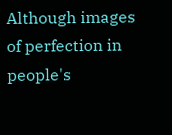Although images of perfection in people's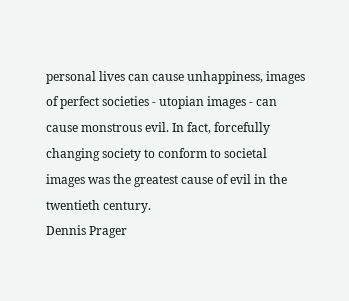personal lives can cause unhappiness, images of perfect societies - utopian images - can cause monstrous evil. In fact, forcefully changing society to conform to societal images was the greatest cause of evil in the twentieth century.
Dennis Prager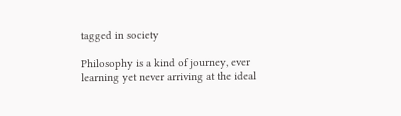tagged in society

Philosophy is a kind of journey, ever learning yet never arriving at the ideal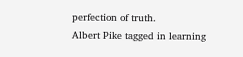perfection of truth.
Albert Pike tagged in learning